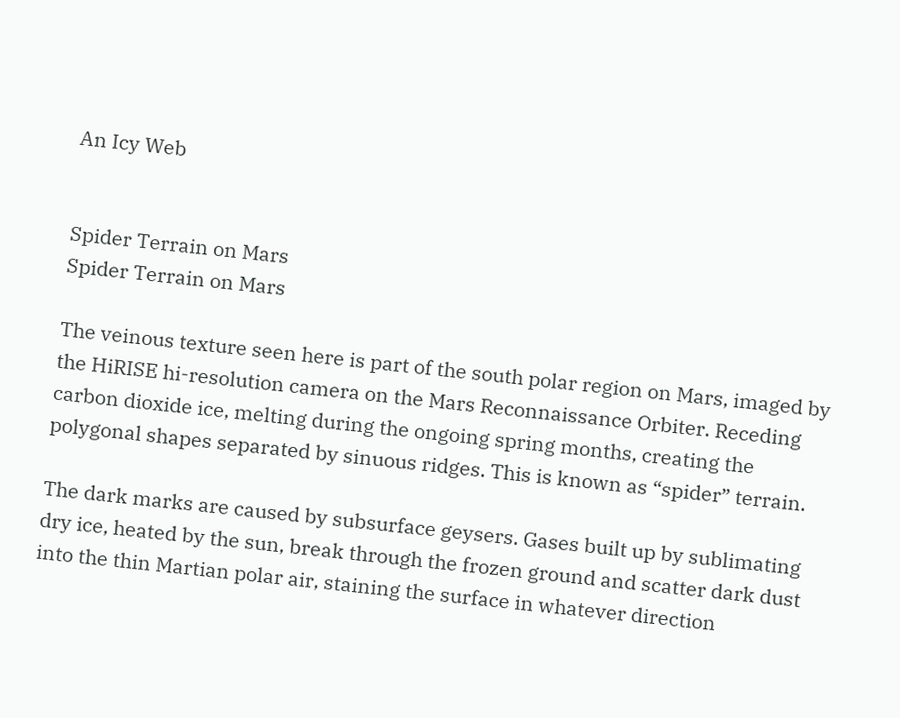An Icy Web


Spider Terrain on Mars
Spider Terrain on Mars

The veinous texture seen here is part of the south polar region on Mars, imaged by the HiRISE hi-resolution camera on the Mars Reconnaissance Orbiter. Receding carbon dioxide ice, melting during the ongoing spring months, creating the polygonal shapes separated by sinuous ridges. This is known as “spider” terrain.

The dark marks are caused by subsurface geysers. Gases built up by sublimating dry ice, heated by the sun, break through the frozen ground and scatter dark dust into the thin Martian polar air, staining the surface in whatever direction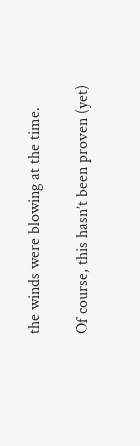the winds were blowing at the time.

Of course, this hasn’t been proven (yet)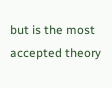but is the most accepted theory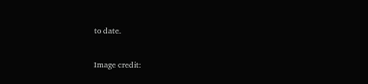to date.

Image credit: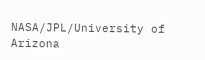NASA/JPL/University of Arizona